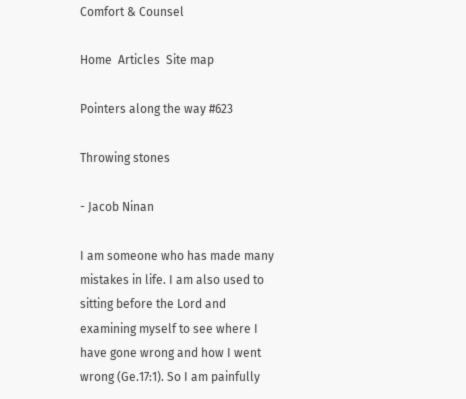Comfort & Counsel

Home  Articles  Site map

Pointers along the way #623

Throwing stones

- Jacob Ninan

I am someone who has made many mistakes in life. I am also used to sitting before the Lord and examining myself to see where I have gone wrong and how I went wrong (Ge.17:1). So I am painfully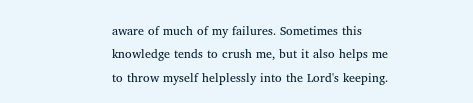aware of much of my failures. Sometimes this knowledge tends to crush me, but it also helps me to throw myself helplessly into the Lord's keeping.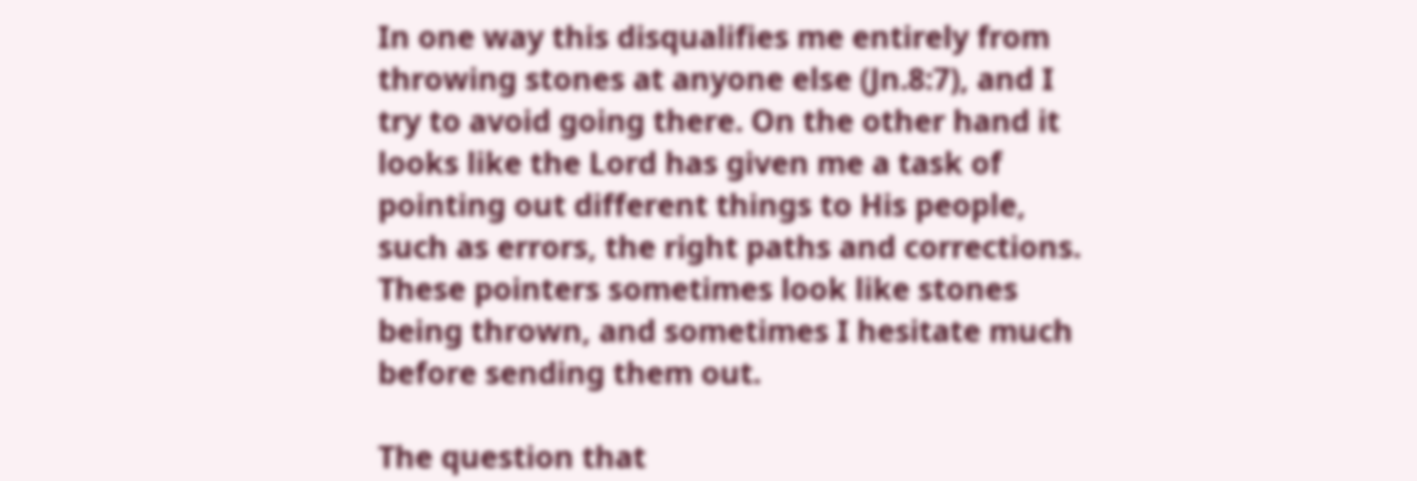In one way this disqualifies me entirely from throwing stones at anyone else (Jn.8:7), and I try to avoid going there. On the other hand it looks like the Lord has given me a task of pointing out different things to His people, such as errors, the right paths and corrections. These pointers sometimes look like stones being thrown, and sometimes I hesitate much before sending them out.

The question that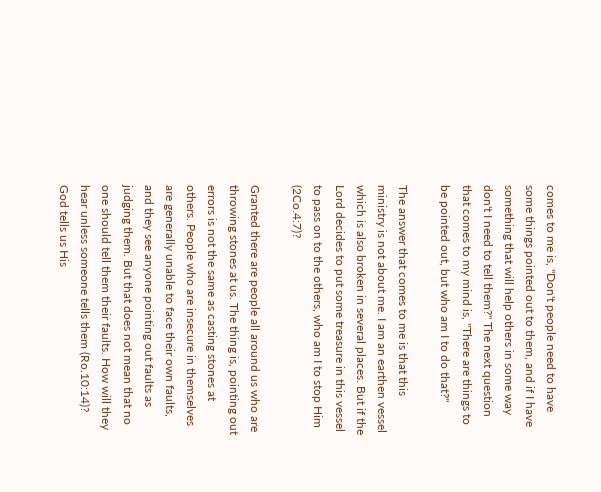comes to me is, "Don't people need to have some things pointed out to them, and if I have something that will help others in some way don't I need to tell them?" The next question that comes to my mind is, "There are things to be pointed out, but who am I to do that?"

The answer that comes to me is that this ministry is not about me. I am an earthen vessel which is also broken in several places. But if the Lord decides to put some treasure in this vessel to pass on to the others, who am I to stop Him (2Co.4:7)?

Granted there are people all around us who are throwing stones at us. The thing is, pointing out errors is not the same as casting stones at others. People who are insecure in themselves are generally unable to face their own faults, and they see anyone pointing out faults as judging them. But that does not mean that no one should tell them their faults. How will they hear unless someone tells them (Ro.10:14)? God tells us His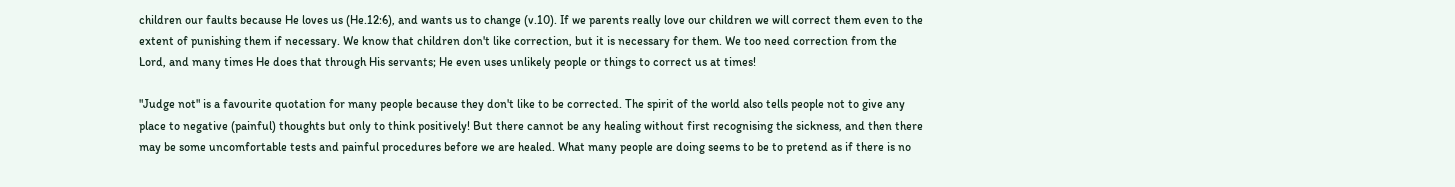children our faults because He loves us (He.12:6), and wants us to change (v.10). If we parents really love our children we will correct them even to the extent of punishing them if necessary. We know that children don't like correction, but it is necessary for them. We too need correction from the Lord, and many times He does that through His servants; He even uses unlikely people or things to correct us at times!

"Judge not" is a favourite quotation for many people because they don't like to be corrected. The spirit of the world also tells people not to give any place to negative (painful) thoughts but only to think positively! But there cannot be any healing without first recognising the sickness, and then there may be some uncomfortable tests and painful procedures before we are healed. What many people are doing seems to be to pretend as if there is no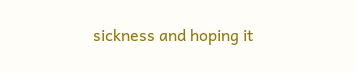sickness and hoping it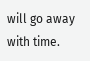will go away with time.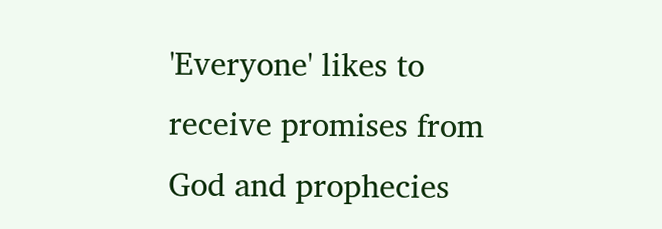'Everyone' likes to receive promises from God and prophecies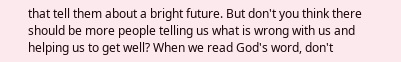that tell them about a bright future. But don't you think there should be more people telling us what is wrong with us and helping us to get well? When we read God's word, don't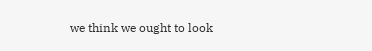we think we ought to look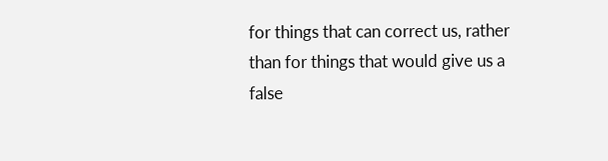for things that can correct us, rather than for things that would give us a false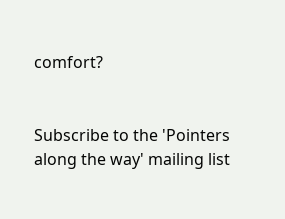comfort?


Subscribe to the 'Pointers along the way' mailing list